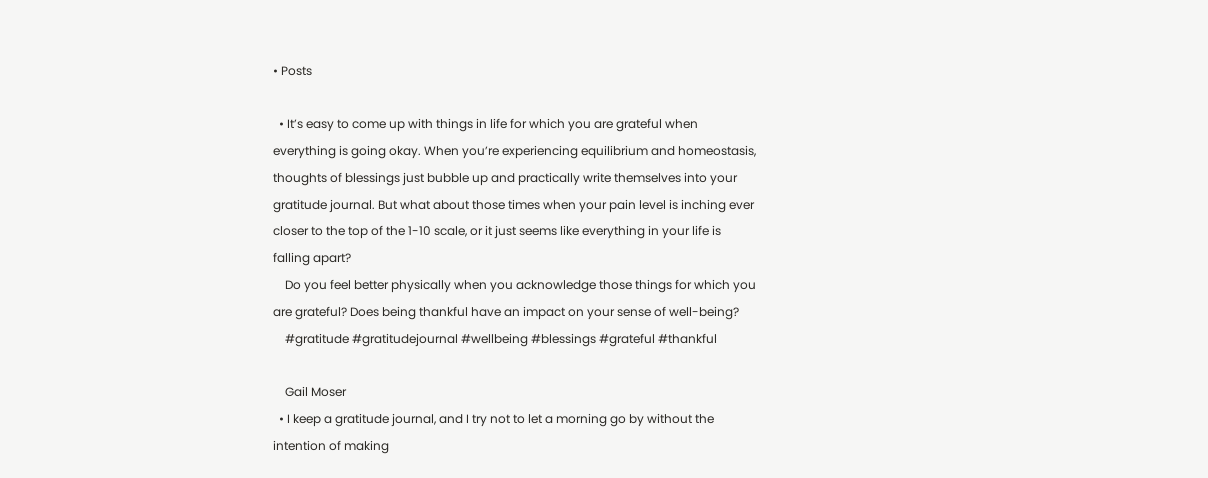• Posts

  • It’s easy to come up with things in life for which you are grateful when everything is going okay. When you’re experiencing equilibrium and homeostasis, thoughts of blessings just bubble up and practically write themselves into your gratitude journal. But what about those times when your pain level is inching ever closer to the top of the 1-10 scale, or it just seems like everything in your life is falling apart?
    Do you feel better physically when you acknowledge those things for which you are grateful? Does being thankful have an impact on your sense of well-being?
    #gratitude #gratitudejournal #wellbeing #blessings #grateful #thankful

    Gail Moser
  • I keep a gratitude journal, and I try not to let a morning go by without the intention of making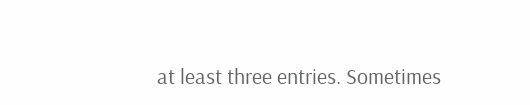at least three entries. Sometimes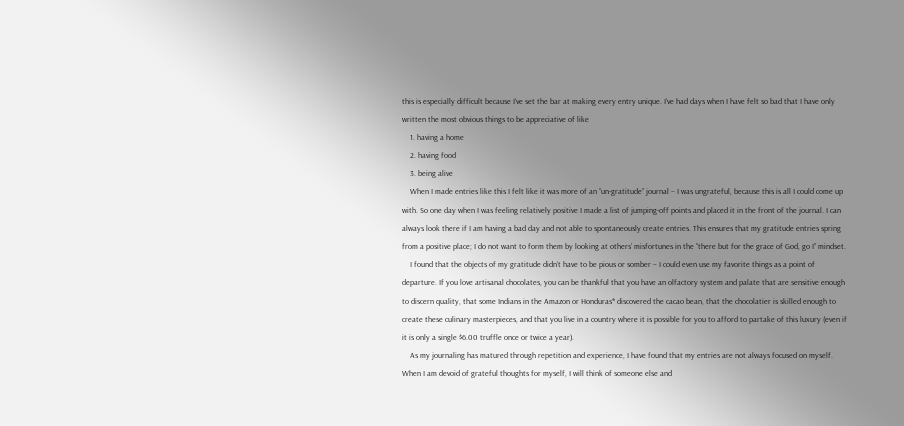this is especially difficult because I’ve set the bar at making every entry unique. I’ve had days when I have felt so bad that I have only written the most obvious things to be appreciative of like
    1. having a home
    2. having food
    3. being alive
    When I made entries like this I felt like it was more of an “un-gratitude” journal – I was ungrateful, because this is all I could come up with. So one day when I was feeling relatively positive I made a list of jumping-off points and placed it in the front of the journal. I can always look there if I am having a bad day and not able to spontaneously create entries. This ensures that my gratitude entries spring from a positive place; I do not want to form them by looking at others’ misfortunes in the “there but for the grace of God, go I” mindset.
    I found that the objects of my gratitude didn’t have to be pious or somber – I could even use my favorite things as a point of departure. If you love artisanal chocolates, you can be thankful that you have an olfactory system and palate that are sensitive enough to discern quality, that some Indians in the Amazon or Honduras* discovered the cacao bean, that the chocolatier is skilled enough to create these culinary masterpieces, and that you live in a country where it is possible for you to afford to partake of this luxury (even if it is only a single $6.00 truffle once or twice a year).
    As my journaling has matured through repetition and experience, I have found that my entries are not always focused on myself. When I am devoid of grateful thoughts for myself, I will think of someone else and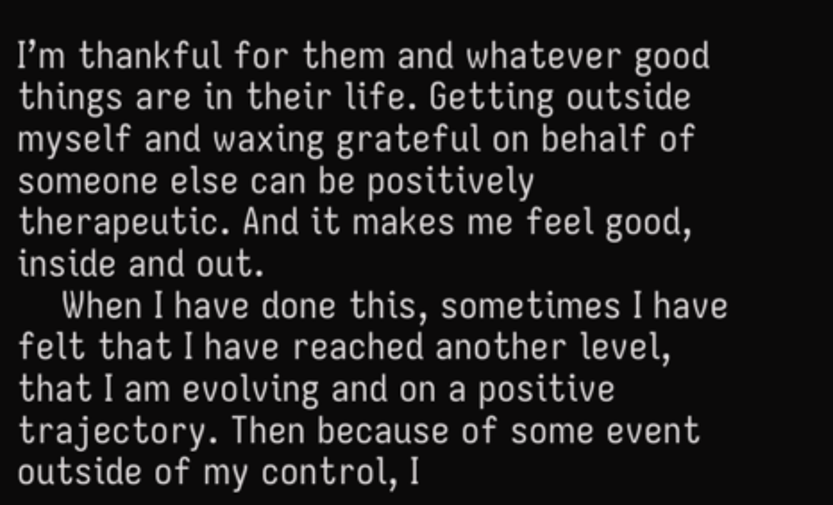I’m thankful for them and whatever good things are in their life. Getting outside myself and waxing grateful on behalf of someone else can be positively therapeutic. And it makes me feel good, inside and out.
    When I have done this, sometimes I have felt that I have reached another level, that I am evolving and on a positive trajectory. Then because of some event outside of my control, I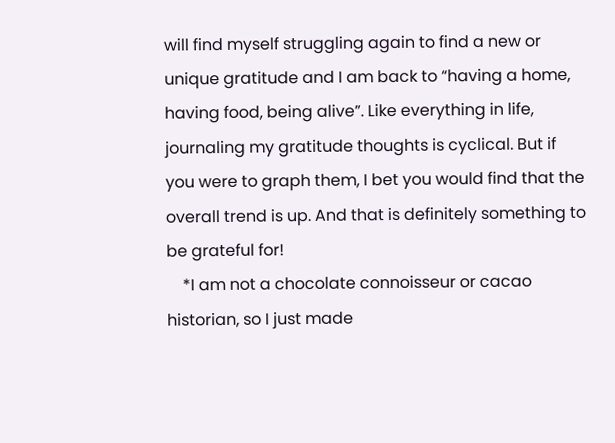will find myself struggling again to find a new or unique gratitude and I am back to “having a home, having food, being alive”. Like everything in life, journaling my gratitude thoughts is cyclical. But if you were to graph them, I bet you would find that the overall trend is up. And that is definitely something to be grateful for!
    *I am not a chocolate connoisseur or cacao historian, so I just made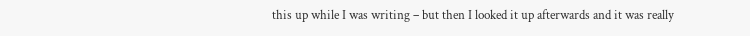this up while I was writing – but then I looked it up afterwards and it was really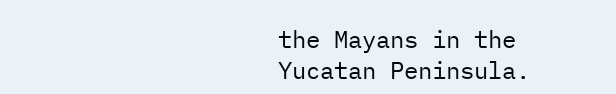the Mayans in the Yucatan Peninsula.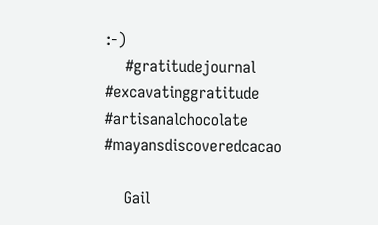:-)
    #gratitudejournal #excavatinggratitude #artisanalchocolate #mayansdiscoveredcacao

    Gail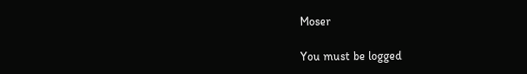Moser

You must be logged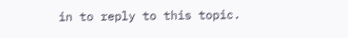in to reply to this topic.